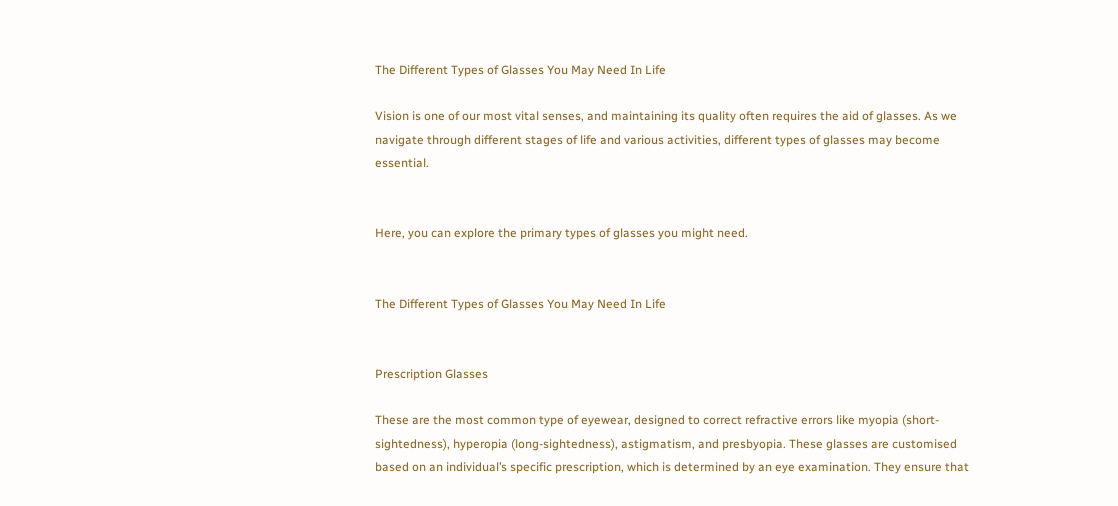The Different Types of Glasses You May Need In Life

Vision is one of our most vital senses, and maintaining its quality often requires the aid of glasses. As we navigate through different stages of life and various activities, different types of glasses may become essential.


Here, you can explore the primary types of glasses you might need.


The Different Types of Glasses You May Need In Life


Prescription Glasses

These are the most common type of eyewear, designed to correct refractive errors like myopia (short-sightedness), hyperopia (long-sightedness), astigmatism, and presbyopia. These glasses are customised based on an individual’s specific prescription, which is determined by an eye examination. They ensure that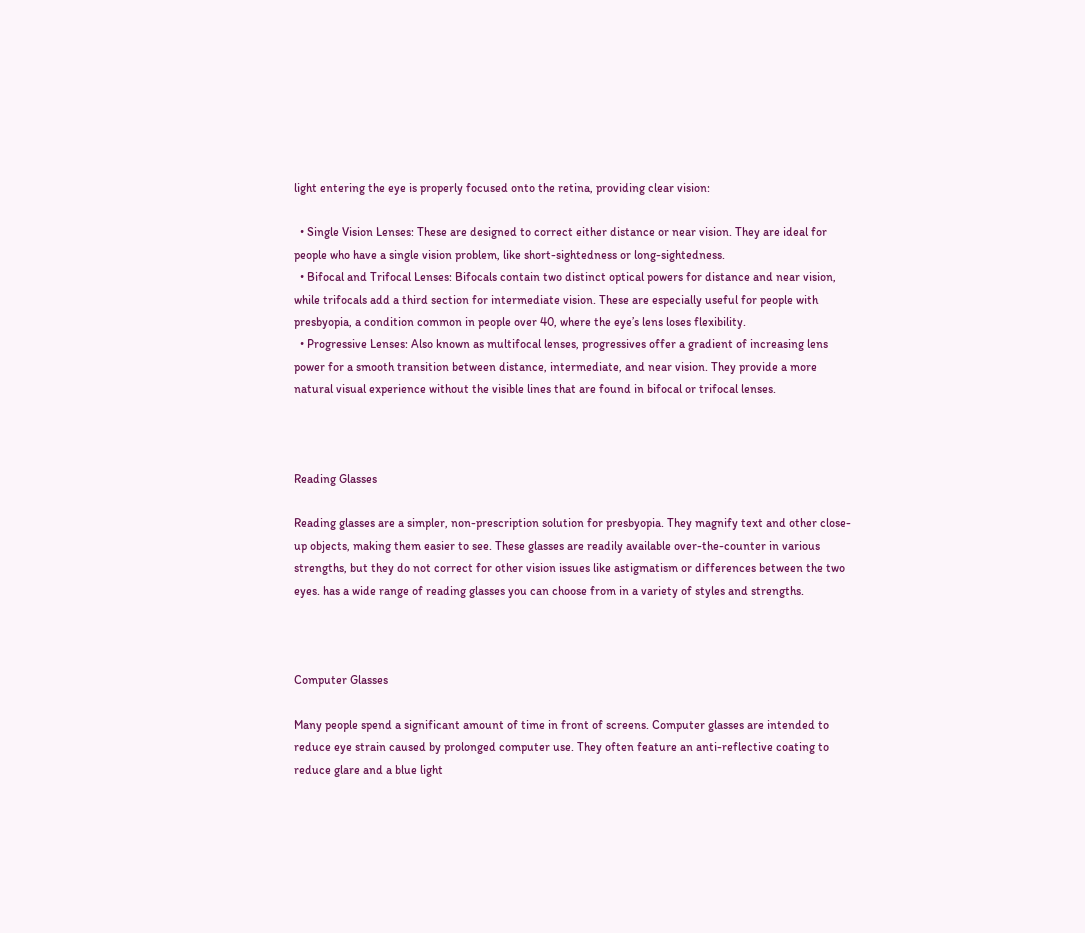light entering the eye is properly focused onto the retina, providing clear vision:

  • Single Vision Lenses: These are designed to correct either distance or near vision. They are ideal for people who have a single vision problem, like short-sightedness or long-sightedness.
  • Bifocal and Trifocal Lenses: Bifocals contain two distinct optical powers for distance and near vision, while trifocals add a third section for intermediate vision. These are especially useful for people with presbyopia, a condition common in people over 40, where the eye’s lens loses flexibility.
  • Progressive Lenses: Also known as multifocal lenses, progressives offer a gradient of increasing lens power for a smooth transition between distance, intermediate, and near vision. They provide a more natural visual experience without the visible lines that are found in bifocal or trifocal lenses.



Reading Glasses

Reading glasses are a simpler, non-prescription solution for presbyopia. They magnify text and other close-up objects, making them easier to see. These glasses are readily available over-the-counter in various strengths, but they do not correct for other vision issues like astigmatism or differences between the two eyes. has a wide range of reading glasses you can choose from in a variety of styles and strengths.



Computer Glasses

Many people spend a significant amount of time in front of screens. Computer glasses are intended to reduce eye strain caused by prolonged computer use. They often feature an anti-reflective coating to reduce glare and a blue light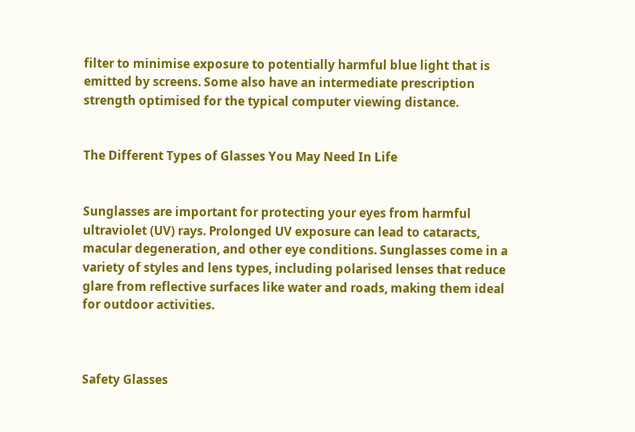filter to minimise exposure to potentially harmful blue light that is emitted by screens. Some also have an intermediate prescription strength optimised for the typical computer viewing distance.


The Different Types of Glasses You May Need In Life


Sunglasses are important for protecting your eyes from harmful ultraviolet (UV) rays. Prolonged UV exposure can lead to cataracts, macular degeneration, and other eye conditions. Sunglasses come in a variety of styles and lens types, including polarised lenses that reduce glare from reflective surfaces like water and roads, making them ideal for outdoor activities.



Safety Glasses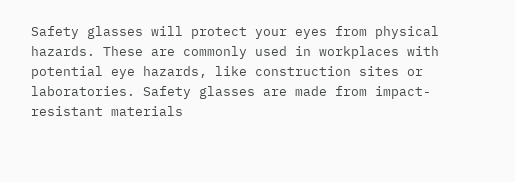Safety glasses will protect your eyes from physical hazards. These are commonly used in workplaces with potential eye hazards, like construction sites or laboratories. Safety glasses are made from impact-resistant materials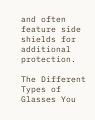and often feature side shields for additional protection.

The Different Types of Glasses You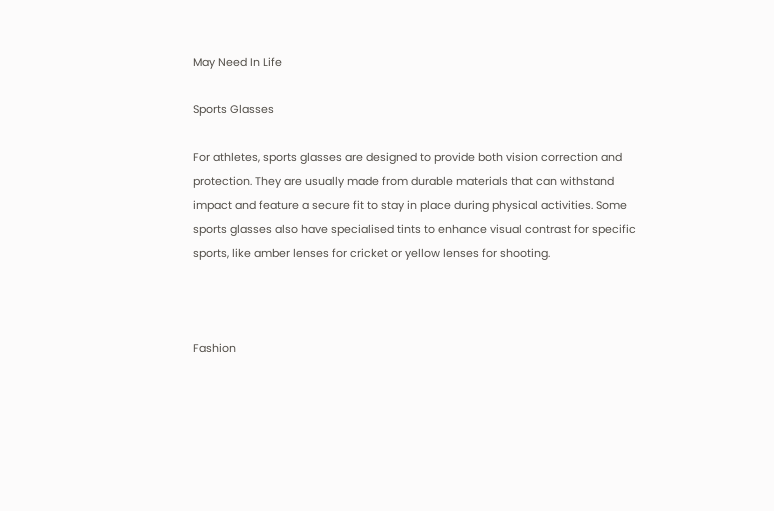May Need In Life

Sports Glasses

For athletes, sports glasses are designed to provide both vision correction and protection. They are usually made from durable materials that can withstand impact and feature a secure fit to stay in place during physical activities. Some sports glasses also have specialised tints to enhance visual contrast for specific sports, like amber lenses for cricket or yellow lenses for shooting.



Fashion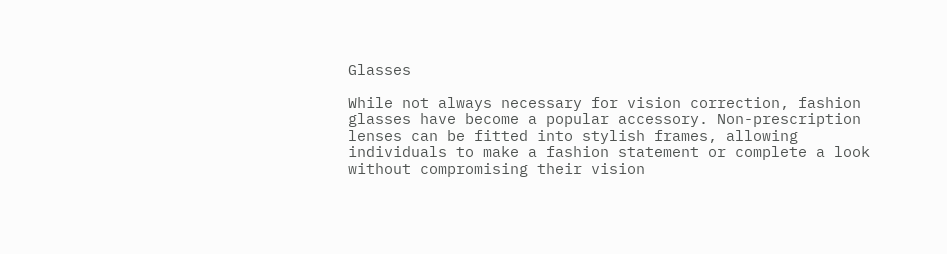Glasses

While not always necessary for vision correction, fashion glasses have become a popular accessory. Non-prescription lenses can be fitted into stylish frames, allowing individuals to make a fashion statement or complete a look without compromising their vision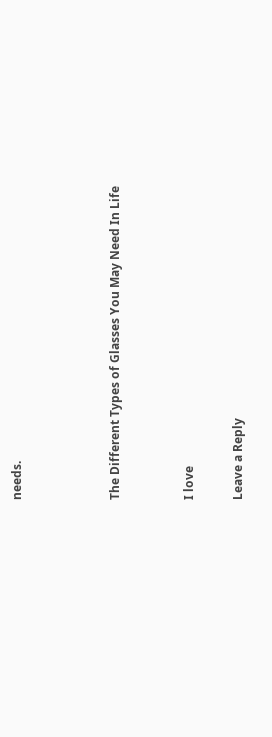needs.



The Different Types of Glasses You May Need In Life


I love

Leave a Reply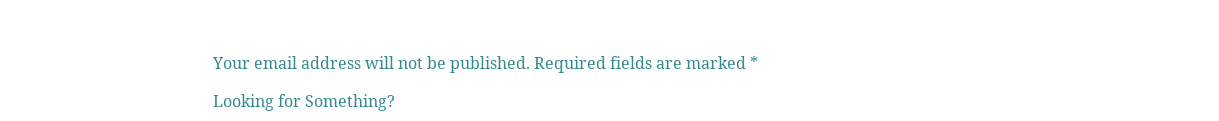Your email address will not be published. Required fields are marked *

Looking for Something?